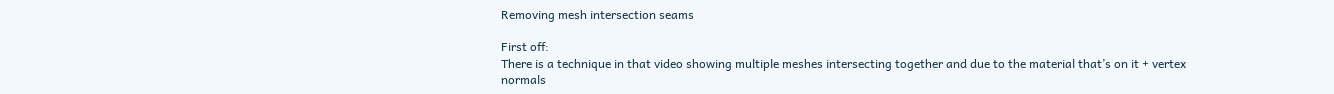Removing mesh intersection seams

First off:
There is a technique in that video showing multiple meshes intersecting together and due to the material that’s on it + vertex normals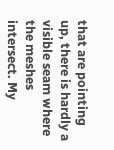that are pointing up, there is hardly a visible seam where the meshes intersect. My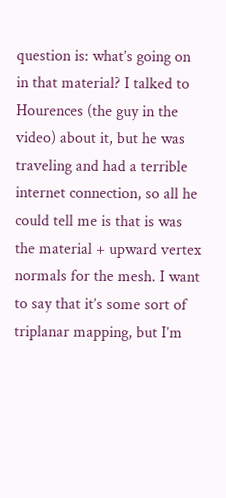question is: what’s going on in that material? I talked to Hourences (the guy in the video) about it, but he was traveling and had a terrible internet connection, so all he could tell me is that is was the material + upward vertex normals for the mesh. I want to say that it’s some sort of triplanar mapping, but I’m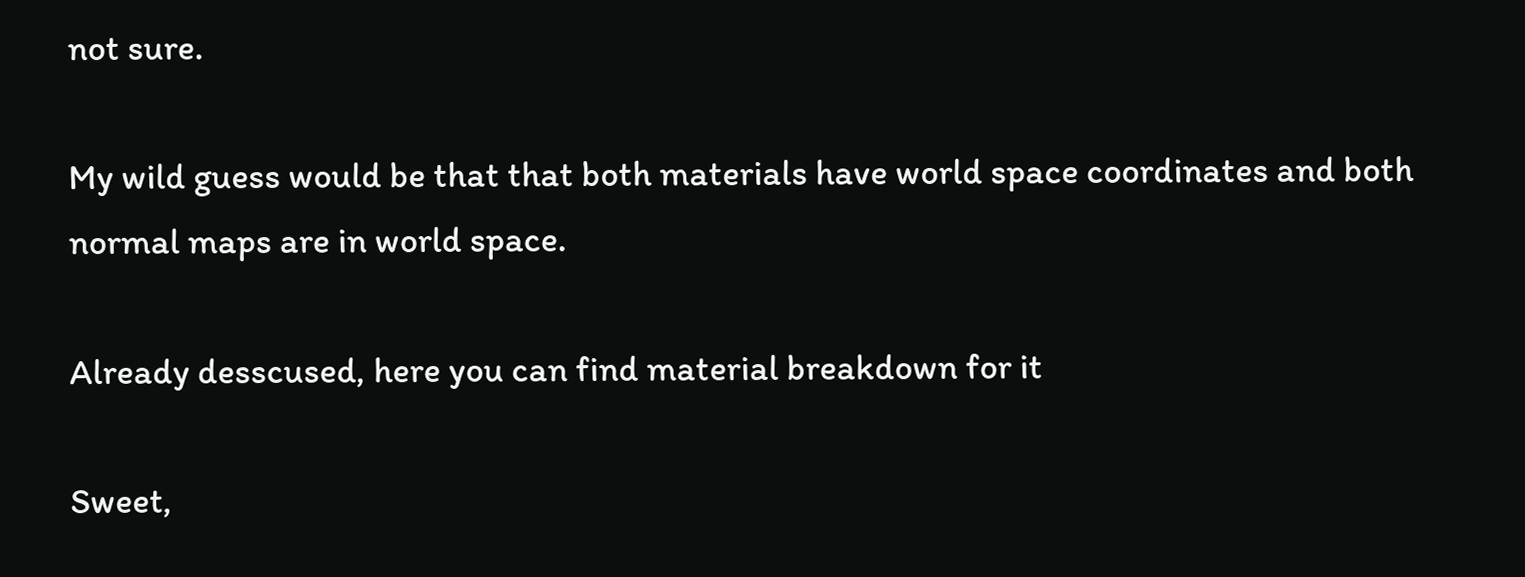not sure.

My wild guess would be that that both materials have world space coordinates and both normal maps are in world space.

Already desscused, here you can find material breakdown for it

Sweet,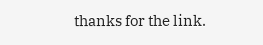thanks for the link.